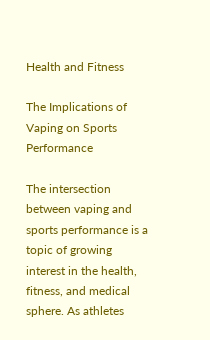Health and Fitness

The Implications of Vaping on Sports Performance

The intersection between vaping and sports performance is a topic of growing interest in the health, fitness, and medical sphere. As athletes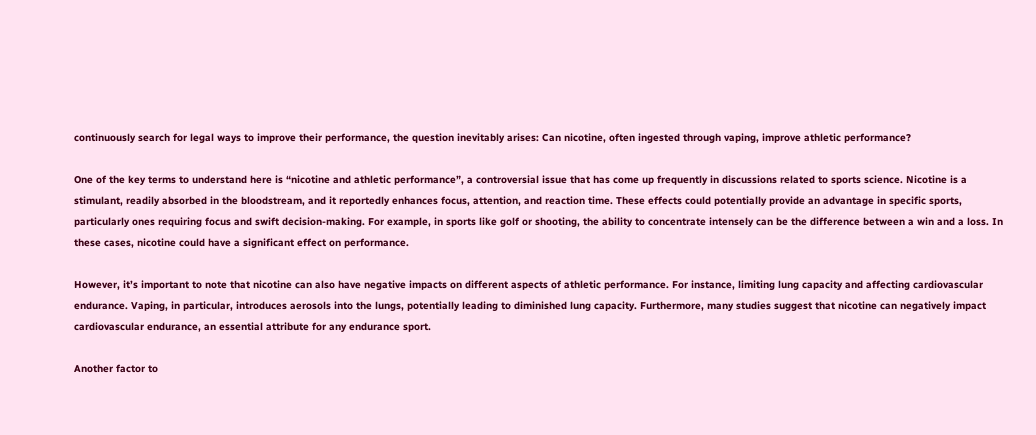continuously search for legal ways to improve their performance, the question inevitably arises: Can nicotine, often ingested through vaping, improve athletic performance?

One of the key terms to understand here is “nicotine and athletic performance”, a controversial issue that has come up frequently in discussions related to sports science. Nicotine is a stimulant, readily absorbed in the bloodstream, and it reportedly enhances focus, attention, and reaction time. These effects could potentially provide an advantage in specific sports, particularly ones requiring focus and swift decision-making. For example, in sports like golf or shooting, the ability to concentrate intensely can be the difference between a win and a loss. In these cases, nicotine could have a significant effect on performance.

However, it’s important to note that nicotine can also have negative impacts on different aspects of athletic performance. For instance, limiting lung capacity and affecting cardiovascular endurance. Vaping, in particular, introduces aerosols into the lungs, potentially leading to diminished lung capacity. Furthermore, many studies suggest that nicotine can negatively impact cardiovascular endurance, an essential attribute for any endurance sport.

Another factor to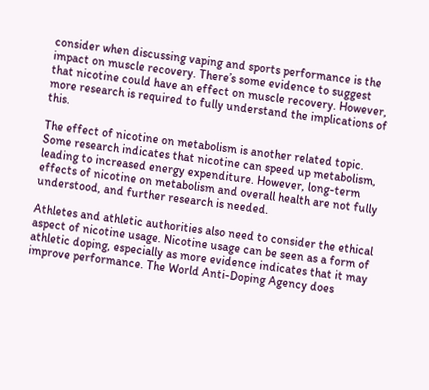consider when discussing vaping and sports performance is the impact on muscle recovery. There’s some evidence to suggest that nicotine could have an effect on muscle recovery. However, more research is required to fully understand the implications of this.

The effect of nicotine on metabolism is another related topic. Some research indicates that nicotine can speed up metabolism, leading to increased energy expenditure. However, long-term effects of nicotine on metabolism and overall health are not fully understood, and further research is needed.

Athletes and athletic authorities also need to consider the ethical aspect of nicotine usage. Nicotine usage can be seen as a form of athletic doping, especially as more evidence indicates that it may improve performance. The World Anti-Doping Agency does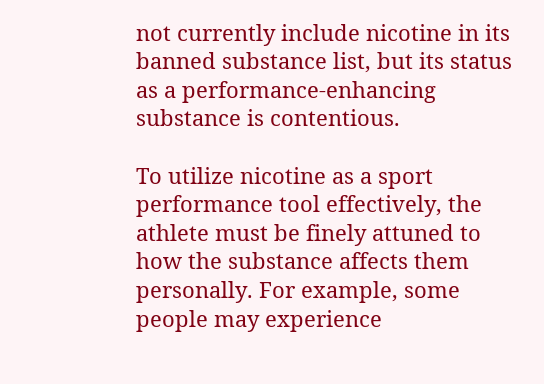not currently include nicotine in its banned substance list, but its status as a performance-enhancing substance is contentious.

To utilize nicotine as a sport performance tool effectively, the athlete must be finely attuned to how the substance affects them personally. For example, some people may experience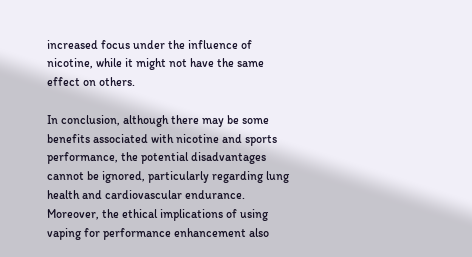increased focus under the influence of nicotine, while it might not have the same effect on others.

In conclusion, although there may be some benefits associated with nicotine and sports performance, the potential disadvantages cannot be ignored, particularly regarding lung health and cardiovascular endurance. Moreover, the ethical implications of using vaping for performance enhancement also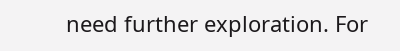need further exploration. For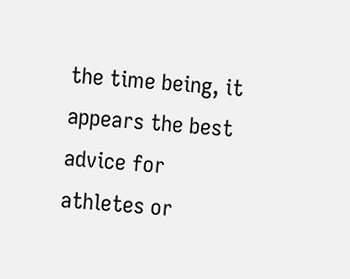the time being, it appears the best advice for athletes or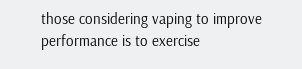those considering vaping to improve performance is to exercise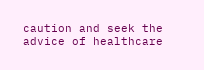caution and seek the advice of healthcare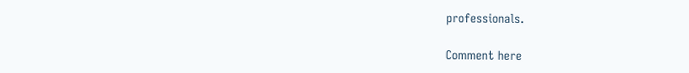professionals.

Comment here